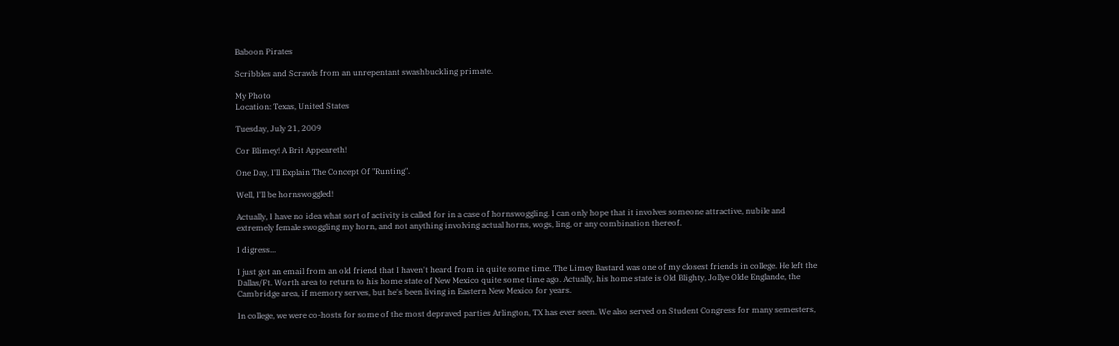Baboon Pirates

Scribbles and Scrawls from an unrepentant swashbuckling primate.

My Photo
Location: Texas, United States

Tuesday, July 21, 2009

Cor Blimey! A Brit Appeareth!

One Day, I'll Explain The Concept Of "Runting".

Well, I'll be hornswoggled!

Actually, I have no idea what sort of activity is called for in a case of hornswoggling. I can only hope that it involves someone attractive, nubile and extremely female swoggling my horn, and not anything involving actual horns, wogs, ling, or any combination thereof.

I digress...

I just got an email from an old friend that I haven't heard from in quite some time. The Limey Bastard was one of my closest friends in college. He left the Dallas/Ft. Worth area to return to his home state of New Mexico quite some time ago. Actually, his home state is Old Blighty, Jollye Olde Englande, the Cambridge area, if memory serves, but he's been living in Eastern New Mexico for years.

In college, we were co-hosts for some of the most depraved parties Arlington, TX has ever seen. We also served on Student Congress for many semesters,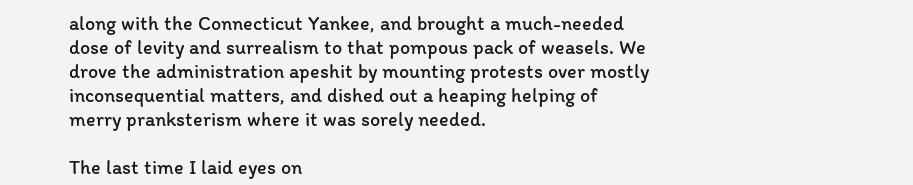along with the Connecticut Yankee, and brought a much-needed dose of levity and surrealism to that pompous pack of weasels. We drove the administration apeshit by mounting protests over mostly inconsequential matters, and dished out a heaping helping of merry pranksterism where it was sorely needed.

The last time I laid eyes on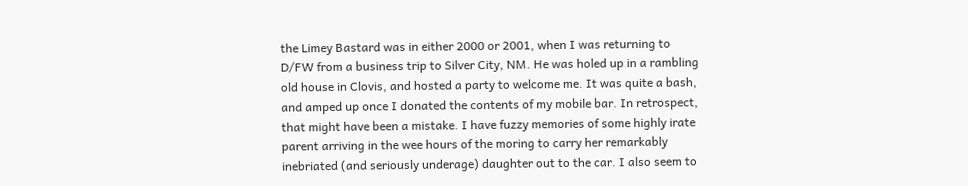the Limey Bastard was in either 2000 or 2001, when I was returning to D/FW from a business trip to Silver City, NM. He was holed up in a rambling old house in Clovis, and hosted a party to welcome me. It was quite a bash, and amped up once I donated the contents of my mobile bar. In retrospect, that might have been a mistake. I have fuzzy memories of some highly irate parent arriving in the wee hours of the moring to carry her remarkably inebriated (and seriously underage) daughter out to the car. I also seem to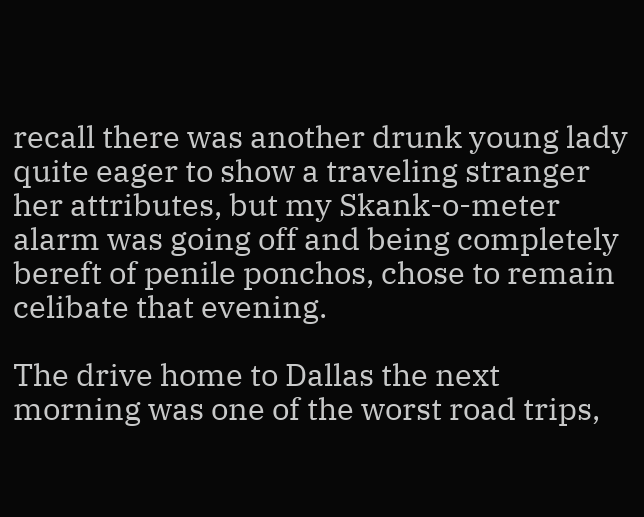recall there was another drunk young lady quite eager to show a traveling stranger her attributes, but my Skank-o-meter alarm was going off and being completely bereft of penile ponchos, chose to remain celibate that evening.

The drive home to Dallas the next morning was one of the worst road trips,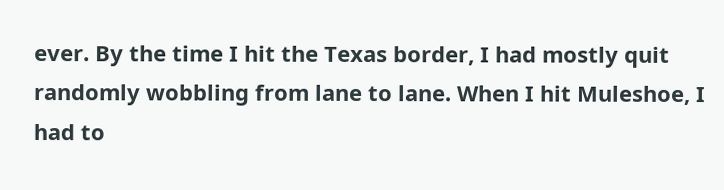ever. By the time I hit the Texas border, I had mostly quit randomly wobbling from lane to lane. When I hit Muleshoe, I had to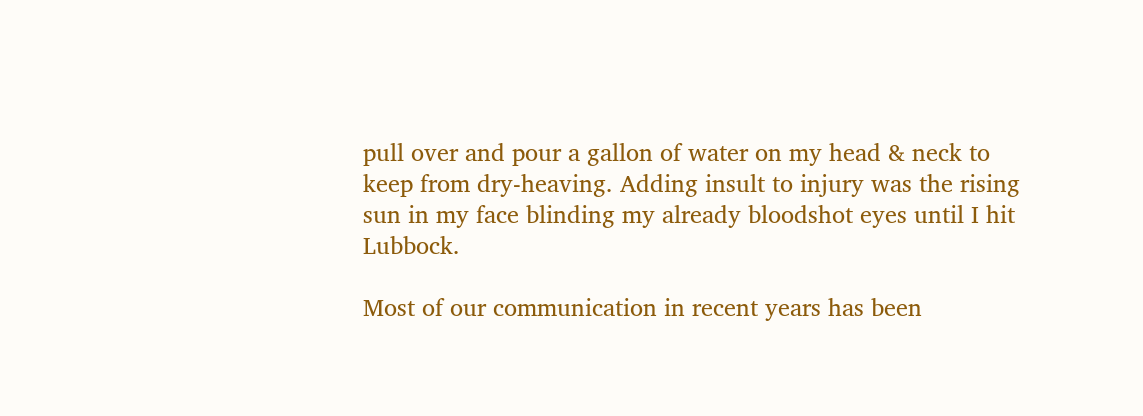pull over and pour a gallon of water on my head & neck to keep from dry-heaving. Adding insult to injury was the rising sun in my face blinding my already bloodshot eyes until I hit Lubbock.

Most of our communication in recent years has been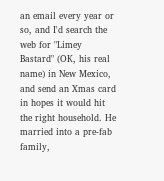an email every year or so, and I'd search the web for "Limey Bastard" (OK, his real name) in New Mexico, and send an Xmas card in hopes it would hit the right household. He married into a pre-fab family,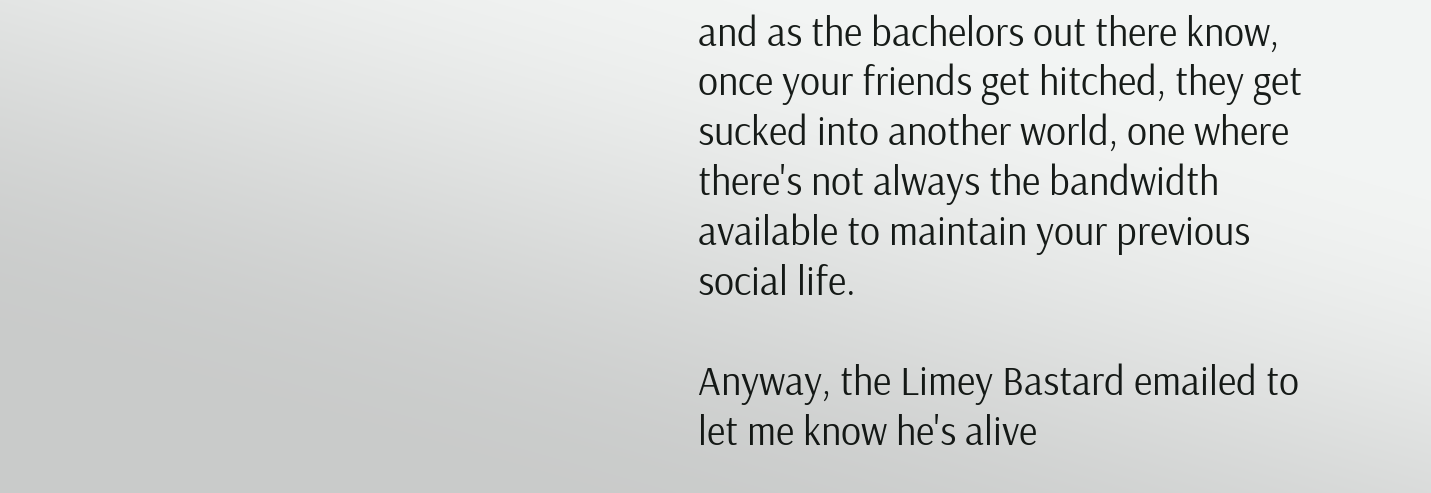and as the bachelors out there know, once your friends get hitched, they get sucked into another world, one where there's not always the bandwidth available to maintain your previous social life.

Anyway, the Limey Bastard emailed to let me know he's alive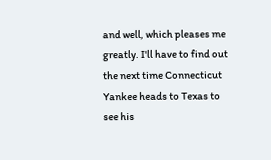and well, which pleases me greatly. I'll have to find out the next time Connecticut Yankee heads to Texas to see his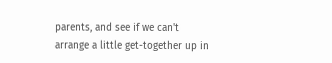parents, and see if we can't arrange a little get-together up in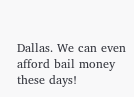Dallas. We can even afford bail money these days!